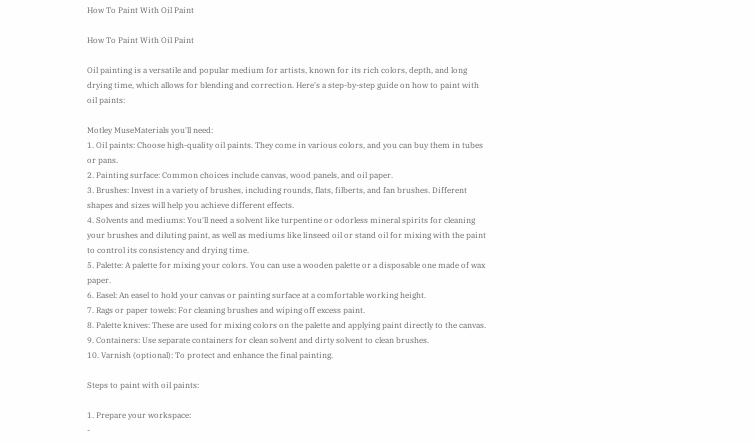How To Paint With Oil Paint

How To Paint With Oil Paint

Oil painting is a versatile and popular medium for artists, known for its rich colors, depth, and long drying time, which allows for blending and correction. Here's a step-by-step guide on how to paint with oil paints:

Motley MuseMaterials you'll need:
1. Oil paints: Choose high-quality oil paints. They come in various colors, and you can buy them in tubes or pans.
2. Painting surface: Common choices include canvas, wood panels, and oil paper.
3. Brushes: Invest in a variety of brushes, including rounds, flats, filberts, and fan brushes. Different shapes and sizes will help you achieve different effects.
4. Solvents and mediums: You'll need a solvent like turpentine or odorless mineral spirits for cleaning your brushes and diluting paint, as well as mediums like linseed oil or stand oil for mixing with the paint to control its consistency and drying time.
5. Palette: A palette for mixing your colors. You can use a wooden palette or a disposable one made of wax paper.
6. Easel: An easel to hold your canvas or painting surface at a comfortable working height.
7. Rags or paper towels: For cleaning brushes and wiping off excess paint.
8. Palette knives: These are used for mixing colors on the palette and applying paint directly to the canvas.
9. Containers: Use separate containers for clean solvent and dirty solvent to clean brushes.
10. Varnish (optional): To protect and enhance the final painting.

Steps to paint with oil paints:

1. Prepare your workspace:
-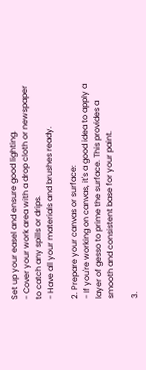Set up your easel and ensure good lighting.
- Cover your work area with a drop cloth or newspaper to catch any spills or drips.
- Have all your materials and brushes ready.

2. Prepare your canvas or surface:
- If you're working on canvas, it's a good idea to apply a layer of gesso to prime the surface. This provides a smooth and consistent base for your paint.

3.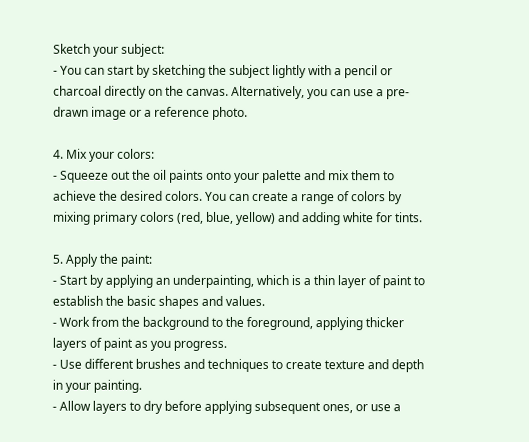Sketch your subject:
- You can start by sketching the subject lightly with a pencil or charcoal directly on the canvas. Alternatively, you can use a pre-drawn image or a reference photo.

4. Mix your colors:
- Squeeze out the oil paints onto your palette and mix them to achieve the desired colors. You can create a range of colors by mixing primary colors (red, blue, yellow) and adding white for tints.

5. Apply the paint:
- Start by applying an underpainting, which is a thin layer of paint to establish the basic shapes and values.
- Work from the background to the foreground, applying thicker layers of paint as you progress.
- Use different brushes and techniques to create texture and depth in your painting.
- Allow layers to dry before applying subsequent ones, or use a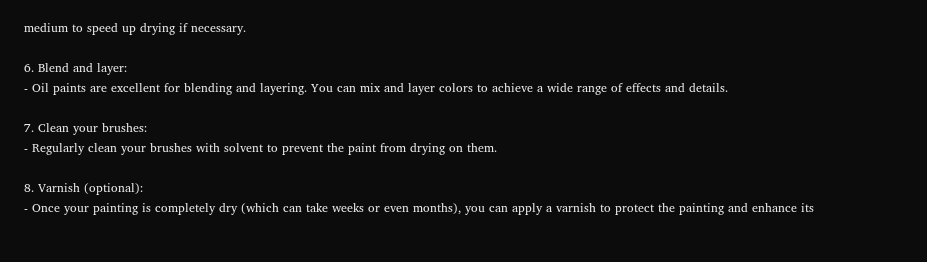medium to speed up drying if necessary.

6. Blend and layer:
- Oil paints are excellent for blending and layering. You can mix and layer colors to achieve a wide range of effects and details.

7. Clean your brushes:
- Regularly clean your brushes with solvent to prevent the paint from drying on them.

8. Varnish (optional):
- Once your painting is completely dry (which can take weeks or even months), you can apply a varnish to protect the painting and enhance its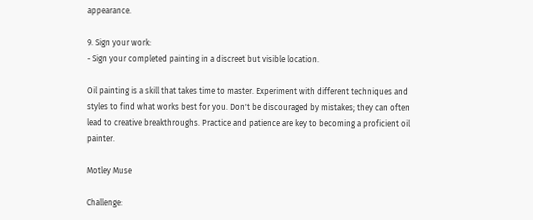appearance.

9. Sign your work:
- Sign your completed painting in a discreet but visible location.

Oil painting is a skill that takes time to master. Experiment with different techniques and styles to find what works best for you. Don't be discouraged by mistakes; they can often lead to creative breakthroughs. Practice and patience are key to becoming a proficient oil painter.

Motley Muse

Challenge: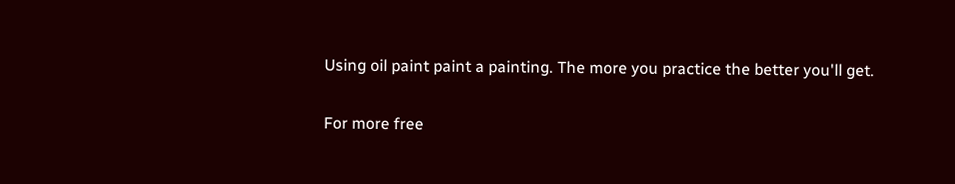Using oil paint paint a painting. The more you practice the better you'll get.

For more free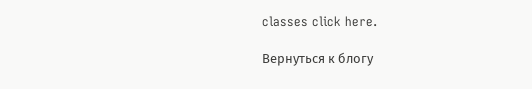classes click here.

Вернуться к блогу